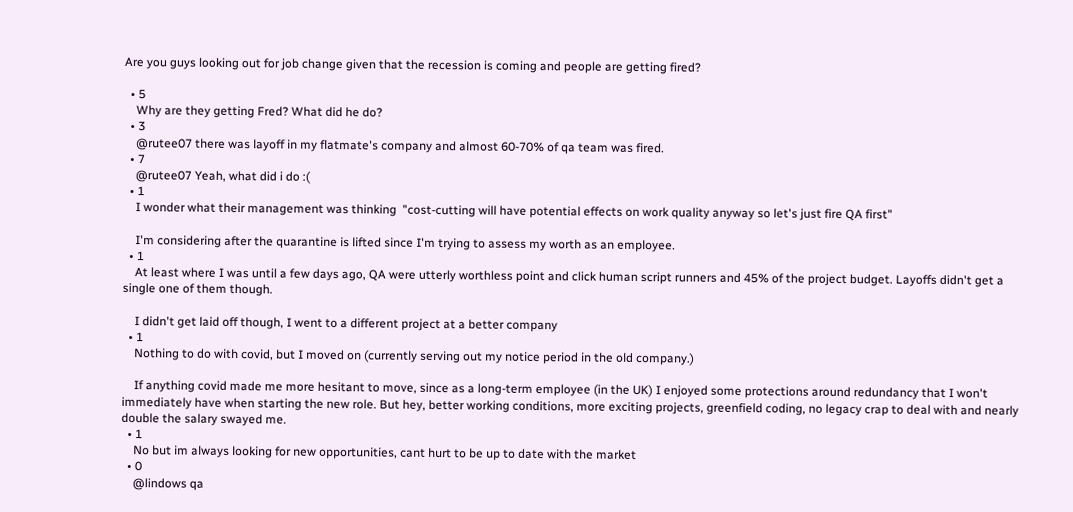Are you guys looking out for job change given that the recession is coming and people are getting fired?

  • 5
    Why are they getting Fred? What did he do?
  • 3
    @rutee07 there was layoff in my flatmate's company and almost 60-70% of qa team was fired.
  • 7
    @rutee07 Yeah, what did i do :(
  • 1
    I wonder what their management was thinking  "cost-cutting will have potential effects on work quality anyway so let's just fire QA first"

    I'm considering after the quarantine is lifted since I'm trying to assess my worth as an employee.
  • 1
    At least where I was until a few days ago, QA were utterly worthless point and click human script runners and 45% of the project budget. Layoffs didn't get a single one of them though.

    I didn't get laid off though, I went to a different project at a better company
  • 1
    Nothing to do with covid, but I moved on (currently serving out my notice period in the old company.)

    If anything covid made me more hesitant to move, since as a long-term employee (in the UK) I enjoyed some protections around redundancy that I won't immediately have when starting the new role. But hey, better working conditions, more exciting projects, greenfield coding, no legacy crap to deal with and nearly double the salary swayed me.
  • 1
    No but im always looking for new opportunities, cant hurt to be up to date with the market
  • 0
    @lindows qa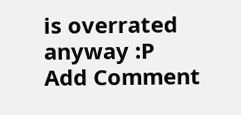is overrated anyway :P
Add Comment